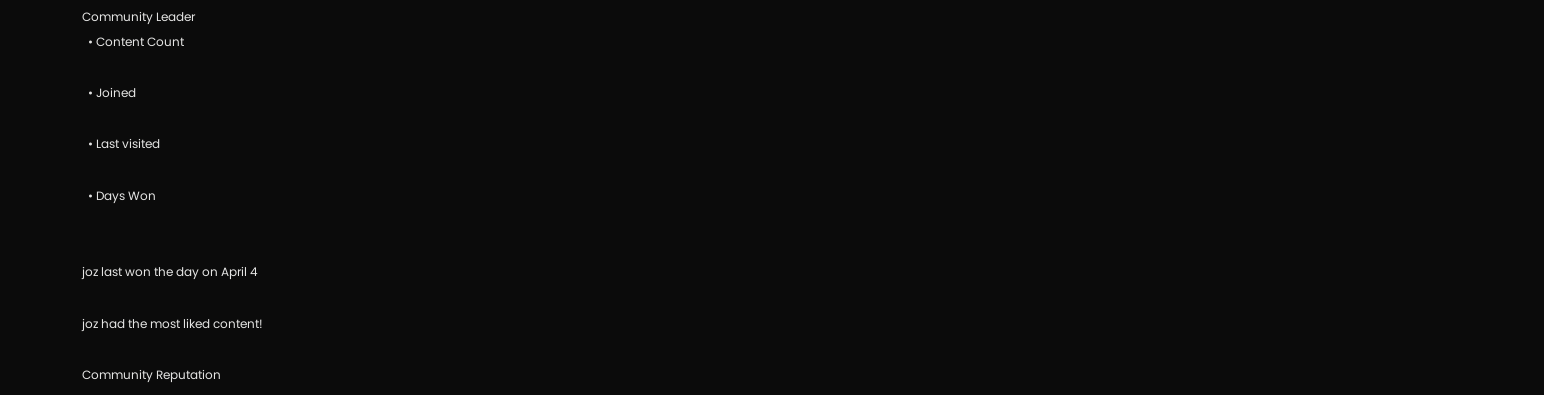Community Leader
  • Content Count

  • Joined

  • Last visited

  • Days Won


joz last won the day on April 4

joz had the most liked content!

Community Reputation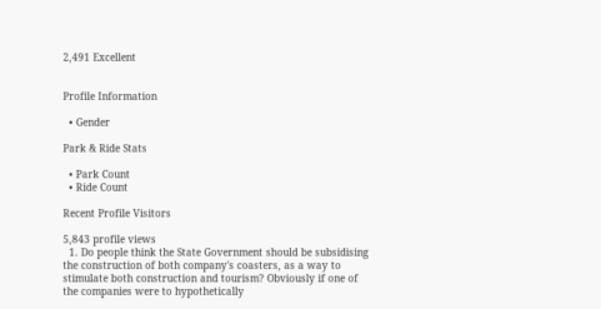2,491 Excellent


Profile Information

  • Gender

Park & Ride Stats

  • Park Count
  • Ride Count

Recent Profile Visitors

5,843 profile views
  1. Do people think the State Government should be subsidising the construction of both company's coasters, as a way to stimulate both construction and tourism? Obviously if one of the companies were to hypothetically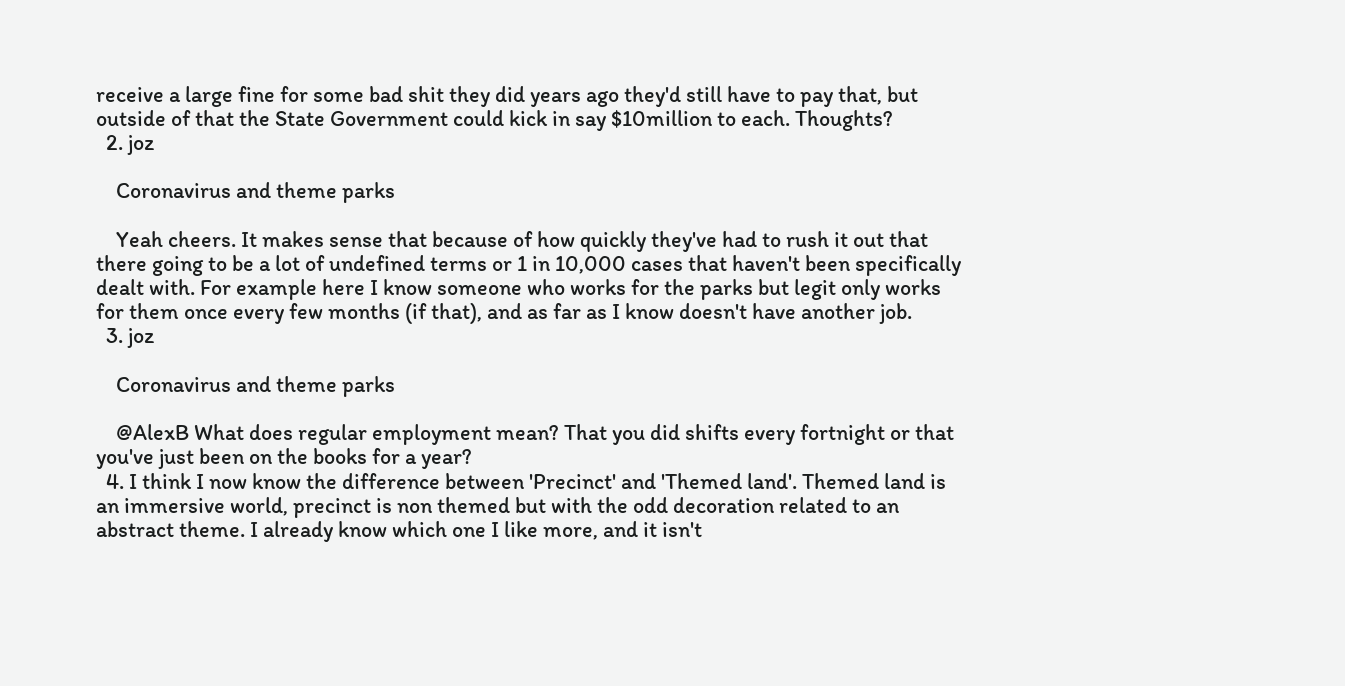receive a large fine for some bad shit they did years ago they'd still have to pay that, but outside of that the State Government could kick in say $10million to each. Thoughts?
  2. joz

    Coronavirus and theme parks

    Yeah cheers. It makes sense that because of how quickly they've had to rush it out that there going to be a lot of undefined terms or 1 in 10,000 cases that haven't been specifically dealt with. For example here I know someone who works for the parks but legit only works for them once every few months (if that), and as far as I know doesn't have another job.
  3. joz

    Coronavirus and theme parks

    @AlexB What does regular employment mean? That you did shifts every fortnight or that you've just been on the books for a year?
  4. I think I now know the difference between 'Precinct' and 'Themed land'. Themed land is an immersive world, precinct is non themed but with the odd decoration related to an abstract theme. I already know which one I like more, and it isn't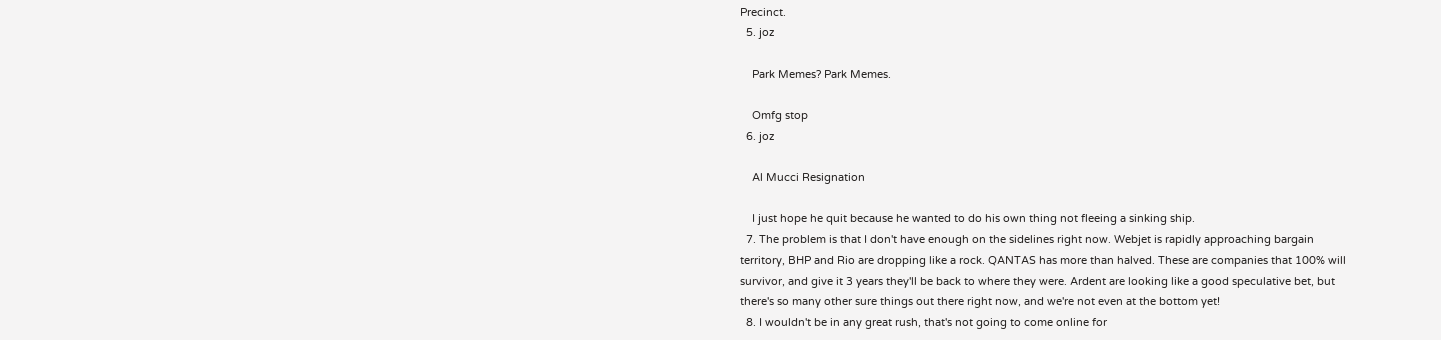Precinct.
  5. joz

    Park Memes? Park Memes.

    Omfg stop
  6. joz

    Al Mucci Resignation

    I just hope he quit because he wanted to do his own thing not fleeing a sinking ship.
  7. The problem is that I don't have enough on the sidelines right now. Webjet is rapidly approaching bargain territory, BHP and Rio are dropping like a rock. QANTAS has more than halved. These are companies that 100% will survivor, and give it 3 years they'll be back to where they were. Ardent are looking like a good speculative bet, but there's so many other sure things out there right now, and we're not even at the bottom yet!
  8. I wouldn't be in any great rush, that's not going to come online for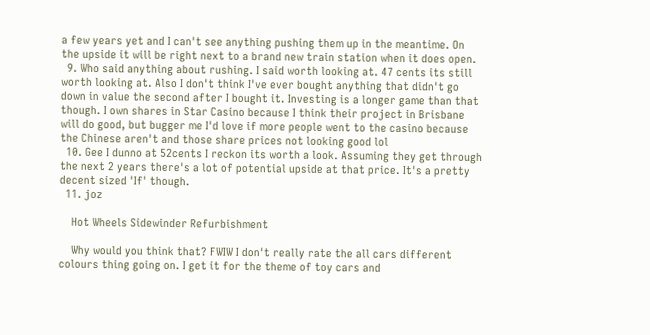a few years yet and I can't see anything pushing them up in the meantime. On the upside it will be right next to a brand new train station when it does open.
  9. Who said anything about rushing. I said worth looking at. 47 cents its still worth looking at. Also I don't think I've ever bought anything that didn't go down in value the second after I bought it. Investing is a longer game than that though. I own shares in Star Casino because I think their project in Brisbane will do good, but bugger me I'd love if more people went to the casino because the Chinese aren't and those share prices not looking good lol
  10. Gee I dunno at 52cents I reckon its worth a look. Assuming they get through the next 2 years there's a lot of potential upside at that price. It's a pretty decent sized 'If' though.
  11. joz

    Hot Wheels Sidewinder Refurbishment

    Why would you think that? FWIW I don't really rate the all cars different colours thing going on. I get it for the theme of toy cars and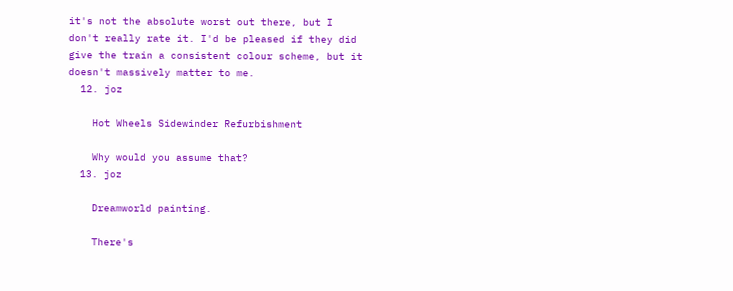it's not the absolute worst out there, but I don't really rate it. I'd be pleased if they did give the train a consistent colour scheme, but it doesn't massively matter to me.
  12. joz

    Hot Wheels Sidewinder Refurbishment

    Why would you assume that?
  13. joz

    Dreamworld painting.

    There's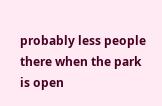probably less people there when the park is open